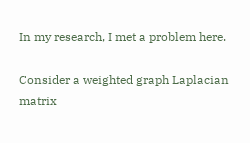In my research, I met a problem here.

Consider a weighted graph Laplacian matrix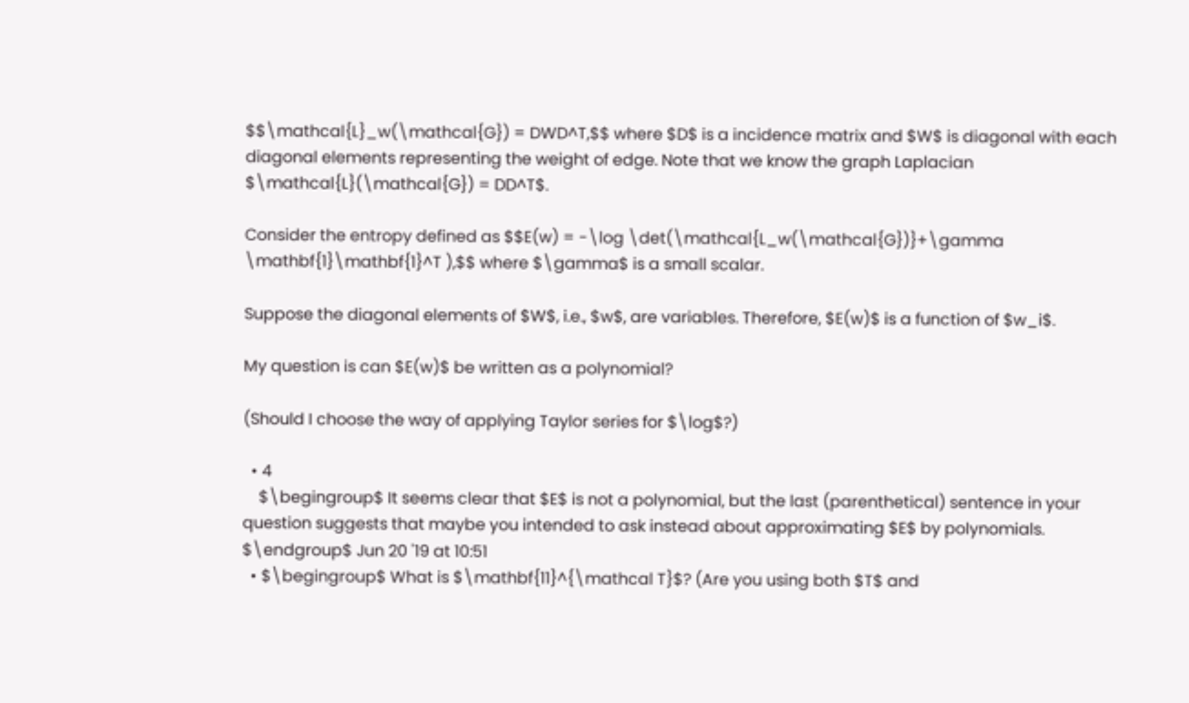$$\mathcal{L}_w(\mathcal{G}) = DWD^T,$$ where $D$ is a incidence matrix and $W$ is diagonal with each diagonal elements representing the weight of edge. Note that we know the graph Laplacian $\mathcal{L}(\mathcal{G}) = DD^T$.

Consider the entropy defined as $$E(w) = -\log \det(\mathcal{L_w(\mathcal{G})}+\gamma \mathbf{1}\mathbf{1}^T ),$$ where $\gamma$ is a small scalar.

Suppose the diagonal elements of $W$, i.e., $w$, are variables. Therefore, $E(w)$ is a function of $w_i$.

My question is can $E(w)$ be written as a polynomial?

(Should I choose the way of applying Taylor series for $\log$?)

  • 4
    $\begingroup$ It seems clear that $E$ is not a polynomial, but the last (parenthetical) sentence in your question suggests that maybe you intended to ask instead about approximating $E$ by polynomials. $\endgroup$ Jun 20 '19 at 10:51
  • $\begingroup$ What is $\mathbf{11}^{\mathcal T}$? (Are you using both $T$ and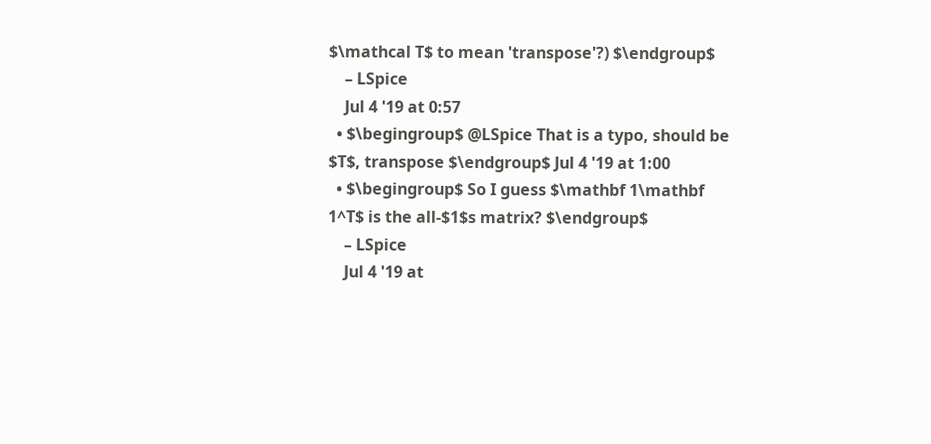$\mathcal T$ to mean 'transpose'?) $\endgroup$
    – LSpice
    Jul 4 '19 at 0:57
  • $\begingroup$ @LSpice That is a typo, should be $T$, transpose $\endgroup$ Jul 4 '19 at 1:00
  • $\begingroup$ So I guess $\mathbf 1\mathbf 1^T$ is the all-$1$s matrix? $\endgroup$
    – LSpice
    Jul 4 '19 at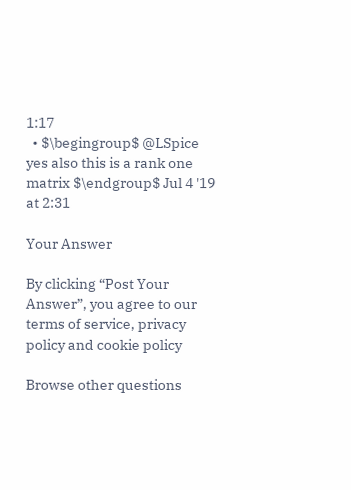1:17
  • $\begingroup$ @LSpice yes also this is a rank one matrix $\endgroup$ Jul 4 '19 at 2:31

Your Answer

By clicking “Post Your Answer”, you agree to our terms of service, privacy policy and cookie policy

Browse other questions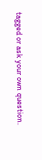tagged or ask your own question.